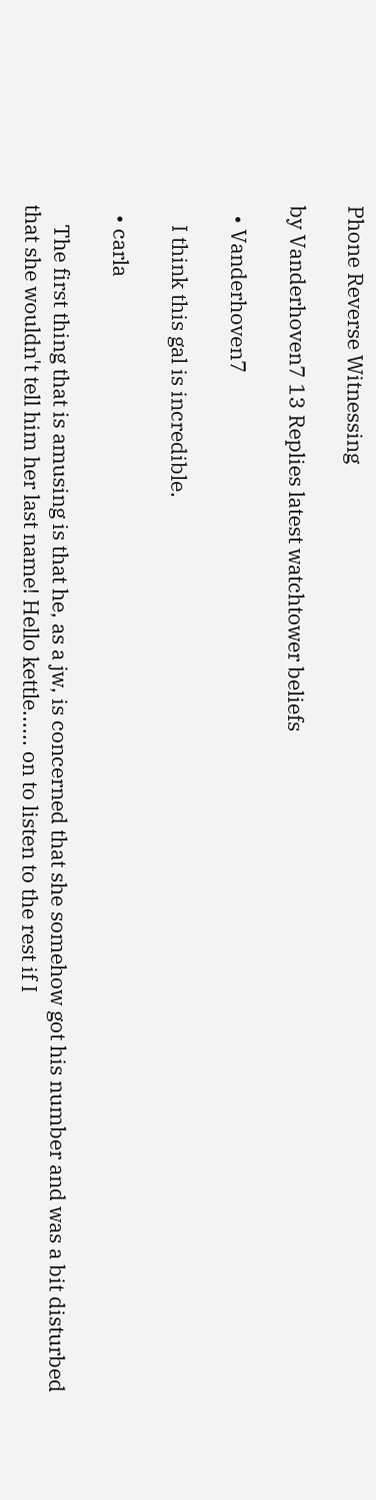Phone Reverse Witnessing

by Vanderhoven7 13 Replies latest watchtower beliefs

  • Vanderhoven7

    I think this gal is incredible.

  • carla

    The first thing that is amusing is that he, as a jw, is concerned that she somehow got his number and was a bit disturbed that she wouldn't tell him her last name! Hello kettle...... on to listen to the rest if I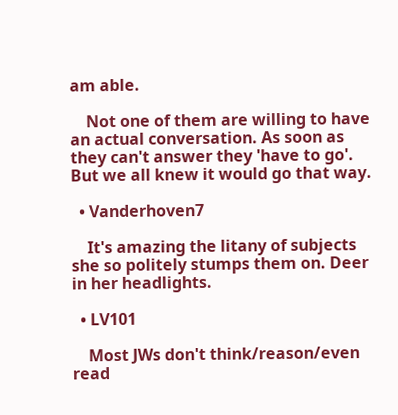am able.

    Not one of them are willing to have an actual conversation. As soon as they can't answer they 'have to go'. But we all knew it would go that way.

  • Vanderhoven7

    It's amazing the litany of subjects she so politely stumps them on. Deer in her headlights.

  • LV101

    Most JWs don't think/reason/even read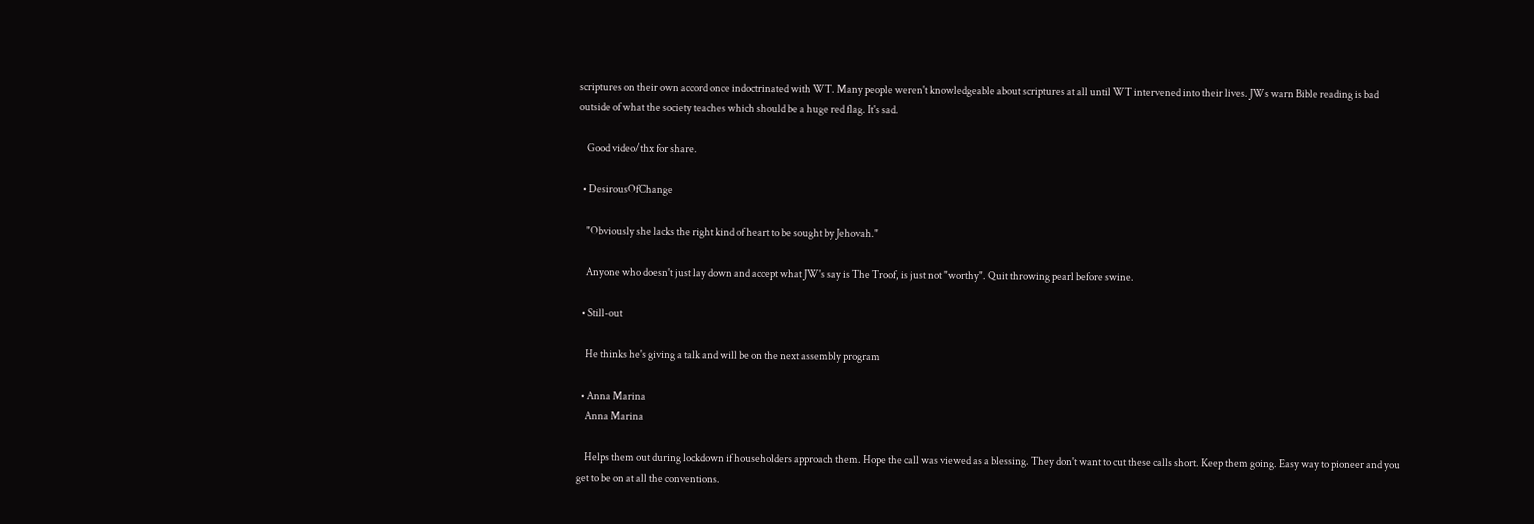scriptures on their own accord once indoctrinated with WT. Many people weren't knowledgeable about scriptures at all until WT intervened into their lives. JWs warn Bible reading is bad outside of what the society teaches which should be a huge red flag. It's sad.

    Good video/thx for share.

  • DesirousOfChange

    "Obviously she lacks the right kind of heart to be sought by Jehovah."

    Anyone who doesn't just lay down and accept what JW's say is The Troof, is just not "worthy". Quit throwing pearl before swine.

  • Still-out

    He thinks he's giving a talk and will be on the next assembly program

  • Anna Marina
    Anna Marina

    Helps them out during lockdown if householders approach them. Hope the call was viewed as a blessing. They don't want to cut these calls short. Keep them going. Easy way to pioneer and you get to be on at all the conventions.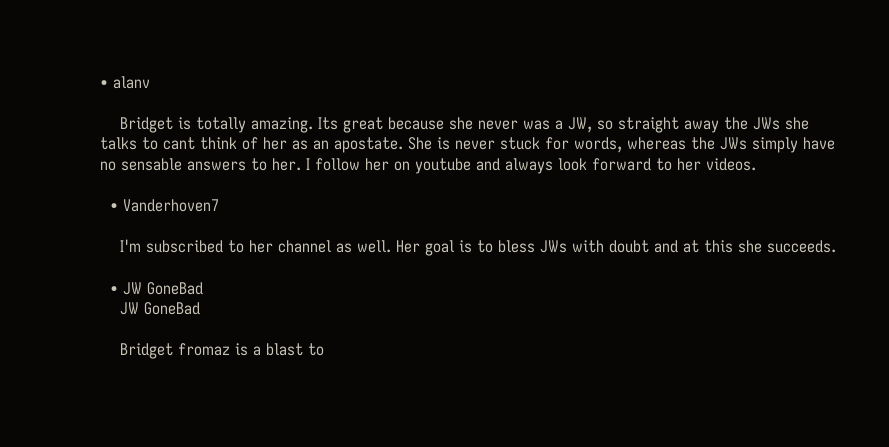• alanv

    Bridget is totally amazing. Its great because she never was a JW, so straight away the JWs she talks to cant think of her as an apostate. She is never stuck for words, whereas the JWs simply have no sensable answers to her. I follow her on youtube and always look forward to her videos.

  • Vanderhoven7

    I'm subscribed to her channel as well. Her goal is to bless JWs with doubt and at this she succeeds.

  • JW GoneBad
    JW GoneBad

    Bridget fromaz is a blast to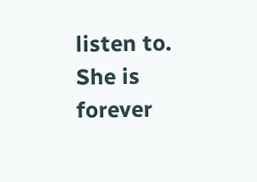listen to. She is forever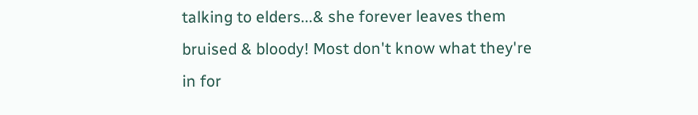talking to elders...& she forever leaves them bruised & bloody! Most don't know what they're in for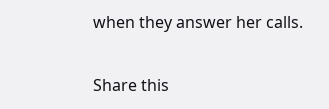when they answer her calls.


Share this